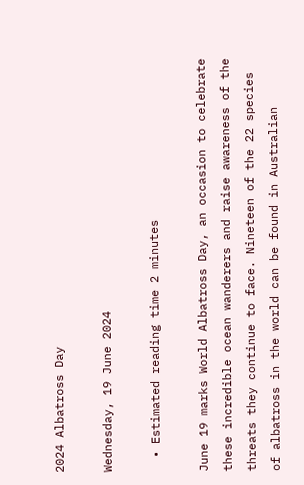2024 Albatross Day

Wednesday, 19 June 2024

  • Estimated reading time 2 minutes

June 19 marks World Albatross Day, an occasion to celebrate these incredible ocean wanderers and raise awareness of the threats they continue to face. Nineteen of the 22 species of albatross in the world can be found in Australian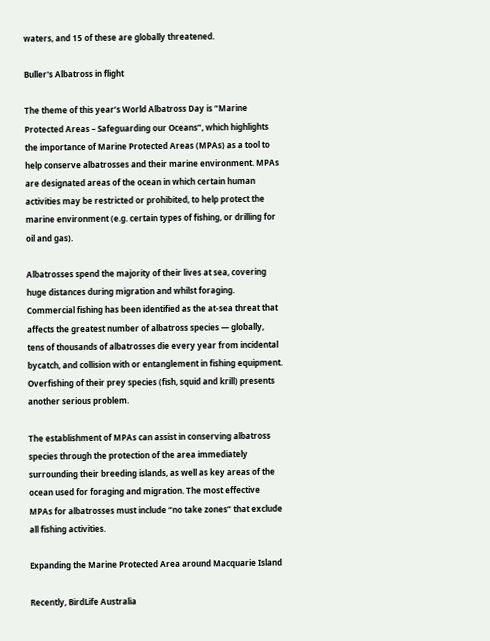waters, and 15 of these are globally threatened.

Buller's Albatross in flight

The theme of this year’s World Albatross Day is “Marine Protected Areas – Safeguarding our Oceans”, which highlights the importance of Marine Protected Areas (MPAs) as a tool to help conserve albatrosses and their marine environment. MPAs are designated areas of the ocean in which certain human activities may be restricted or prohibited, to help protect the marine environment (e.g. certain types of fishing, or drilling for oil and gas).

Albatrosses spend the majority of their lives at sea, covering huge distances during migration and whilst foraging. Commercial fishing has been identified as the at-sea threat that affects the greatest number of albatross species — globally, tens of thousands of albatrosses die every year from incidental bycatch, and collision with or entanglement in fishing equipment. Overfishing of their prey species (fish, squid and krill) presents another serious problem.

The establishment of MPAs can assist in conserving albatross species through the protection of the area immediately surrounding their breeding islands, as well as key areas of the ocean used for foraging and migration. The most effective MPAs for albatrosses must include “no take zones” that exclude all fishing activities.

Expanding the Marine Protected Area around Macquarie Island

Recently, BirdLife Australia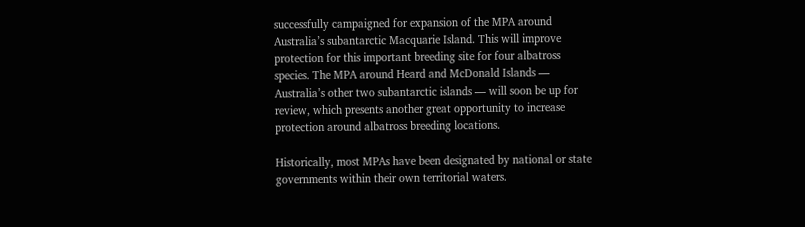successfully campaigned for expansion of the MPA around Australia’s subantarctic Macquarie Island. This will improve protection for this important breeding site for four albatross species. The MPA around Heard and McDonald Islands — Australia’s other two subantarctic islands — will soon be up for review, which presents another great opportunity to increase protection around albatross breeding locations.

Historically, most MPAs have been designated by national or state governments within their own territorial waters.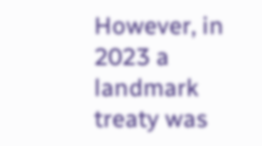However, in 2023 a landmark treaty was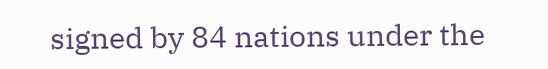signed by 84 nations under the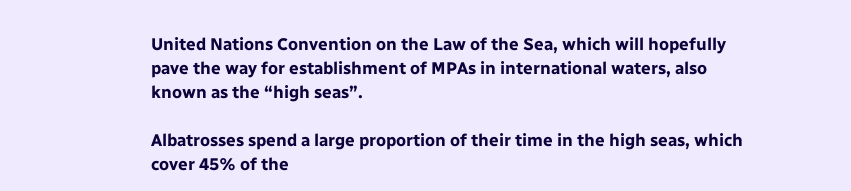United Nations Convention on the Law of the Sea, which will hopefully pave the way for establishment of MPAs in international waters, also known as the “high seas”.

Albatrosses spend a large proportion of their time in the high seas, which cover 45% of the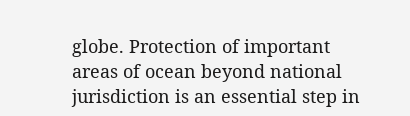globe. Protection of important areas of ocean beyond national jurisdiction is an essential step in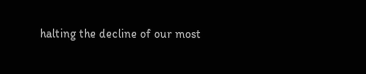halting the decline of our most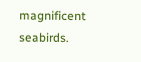magnificent seabirds.